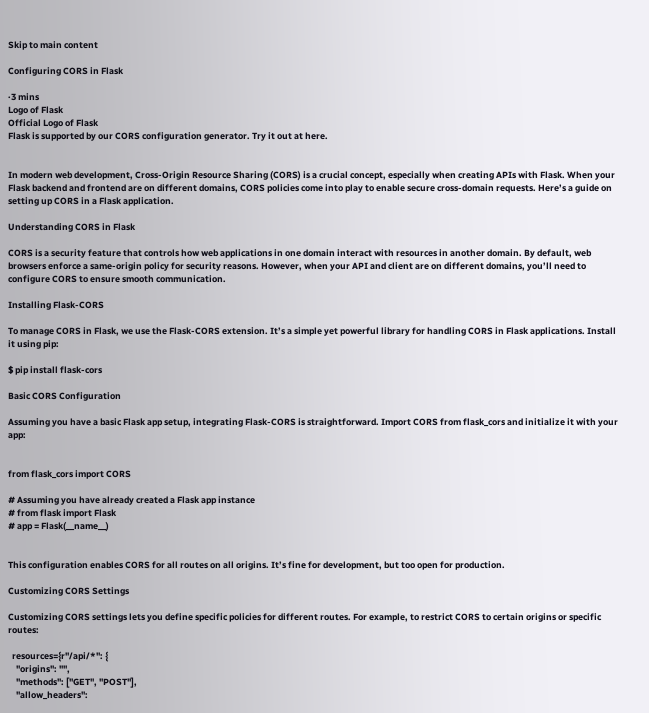Skip to main content

Configuring CORS in Flask

·3 mins
Logo of Flask
Official Logo of Flask
Flask is supported by our CORS configuration generator. Try it out at here.


In modern web development, Cross-Origin Resource Sharing (CORS) is a crucial concept, especially when creating APIs with Flask. When your Flask backend and frontend are on different domains, CORS policies come into play to enable secure cross-domain requests. Here’s a guide on setting up CORS in a Flask application.

Understanding CORS in Flask

CORS is a security feature that controls how web applications in one domain interact with resources in another domain. By default, web browsers enforce a same-origin policy for security reasons. However, when your API and client are on different domains, you’ll need to configure CORS to ensure smooth communication.

Installing Flask-CORS

To manage CORS in Flask, we use the Flask-CORS extension. It’s a simple yet powerful library for handling CORS in Flask applications. Install it using pip:

$ pip install flask-cors

Basic CORS Configuration

Assuming you have a basic Flask app setup, integrating Flask-CORS is straightforward. Import CORS from flask_cors and initialize it with your app:


from flask_cors import CORS

# Assuming you have already created a Flask app instance
# from flask import Flask
# app = Flask(__name__)


This configuration enables CORS for all routes on all origins. It’s fine for development, but too open for production.

Customizing CORS Settings

Customizing CORS settings lets you define specific policies for different routes. For example, to restrict CORS to certain origins or specific routes:

  resources={r"/api/*": {
    "origins": "",
    "methods": ["GET", "POST"],
    "allow_headers":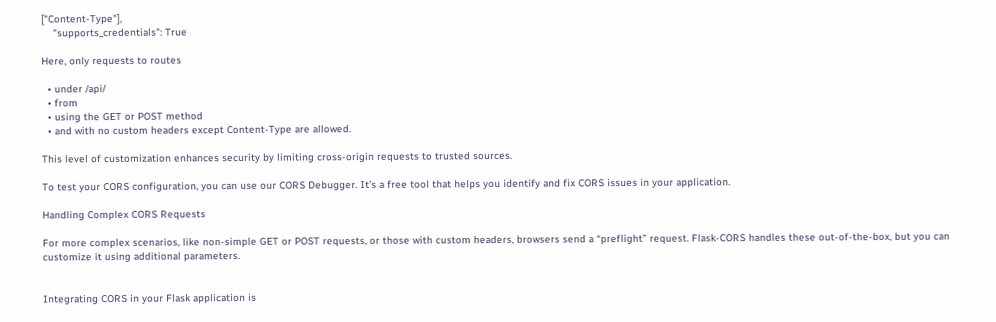["Content-Type"],
    "supports_credentials": True

Here, only requests to routes

  • under /api/
  • from
  • using the GET or POST method
  • and with no custom headers except Content-Type are allowed.

This level of customization enhances security by limiting cross-origin requests to trusted sources.

To test your CORS configuration, you can use our CORS Debugger. It’s a free tool that helps you identify and fix CORS issues in your application.

Handling Complex CORS Requests

For more complex scenarios, like non-simple GET or POST requests, or those with custom headers, browsers send a “preflight” request. Flask-CORS handles these out-of-the-box, but you can customize it using additional parameters.


Integrating CORS in your Flask application is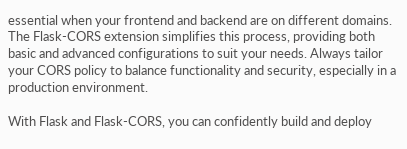essential when your frontend and backend are on different domains. The Flask-CORS extension simplifies this process, providing both basic and advanced configurations to suit your needs. Always tailor your CORS policy to balance functionality and security, especially in a production environment.

With Flask and Flask-CORS, you can confidently build and deploy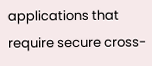applications that require secure cross-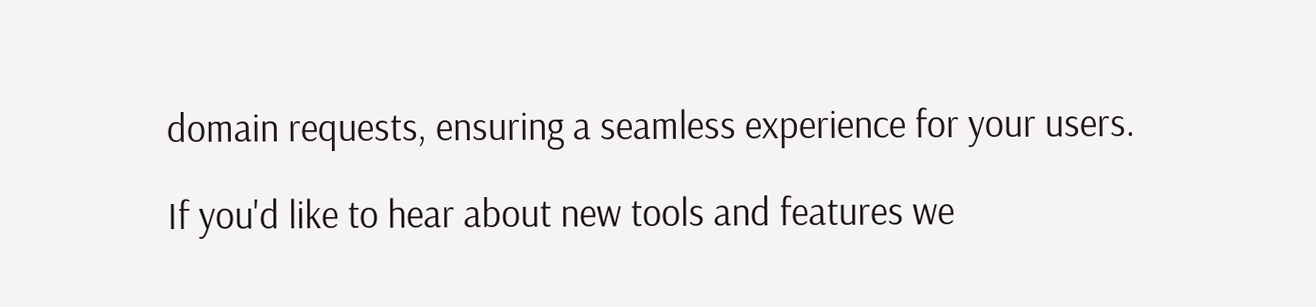domain requests, ensuring a seamless experience for your users.

If you'd like to hear about new tools and features we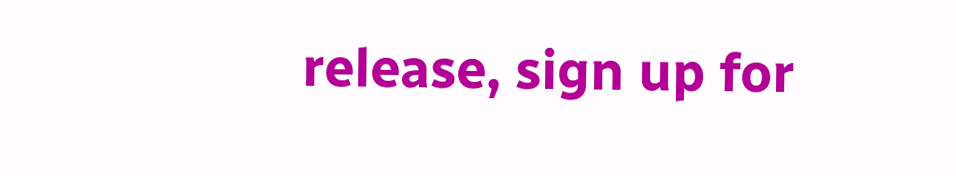release, sign up for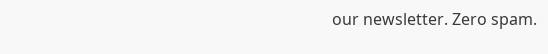our newsletter. Zero spam.